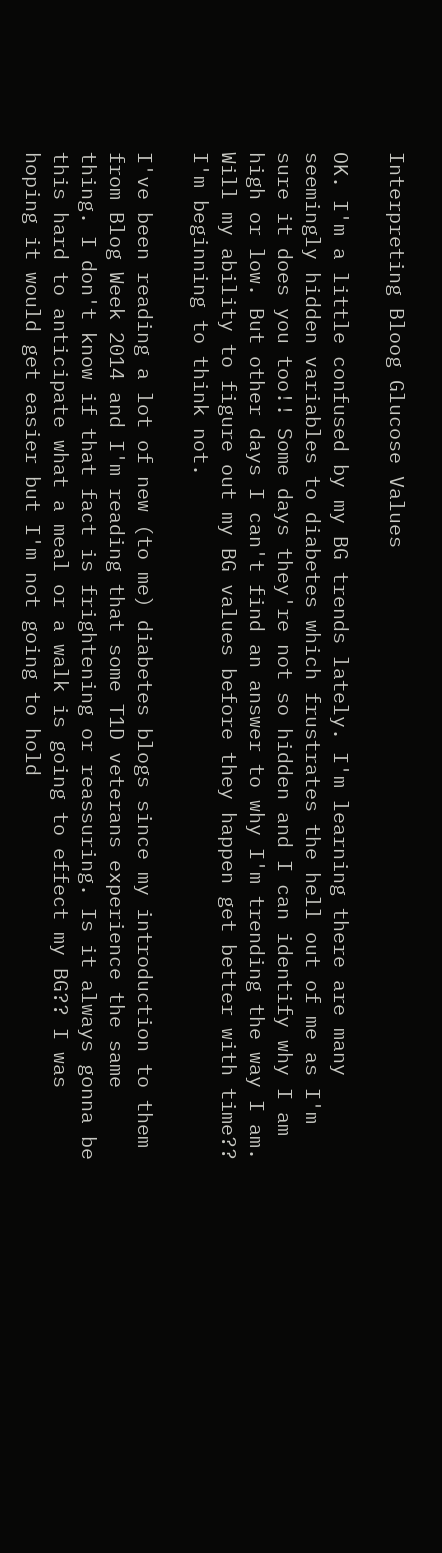Interpreting Bloog Glucose Values

OK. I'm a little confused by my BG trends lately. I'm learning there are many seemingly hidden variables to diabetes which frustrates the hell out of me as I'm sure it does you too!! Some days they're not so hidden and I can identify why I am high or low. But other days I can't find an answer to why I'm trending the way I am. Will my ability to figure out my BG values before they happen get better with time?? I'm beginning to think not.

I've been reading a lot of new (to me) diabetes blogs since my introduction to them from Blog Week 2014 and I'm reading that some T1D veterans experience the same thing. I don't know if that fact is frightening or reassuring. Is it always gonna be this hard to anticipate what a meal or a walk is going to effect my BG?? I was hoping it would get easier but I'm not going to hold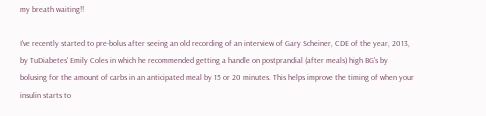my breath waiting!!

I've recently started to pre-bolus after seeing an old recording of an interview of Gary Scheiner, CDE of the year, 2013, by TuDiabetes' Emily Coles in which he recommended getting a handle on postprandial (after meals) high BG's by bolusing for the amount of carbs in an anticipated meal by 15 or 20 minutes. This helps improve the timing of when your insulin starts to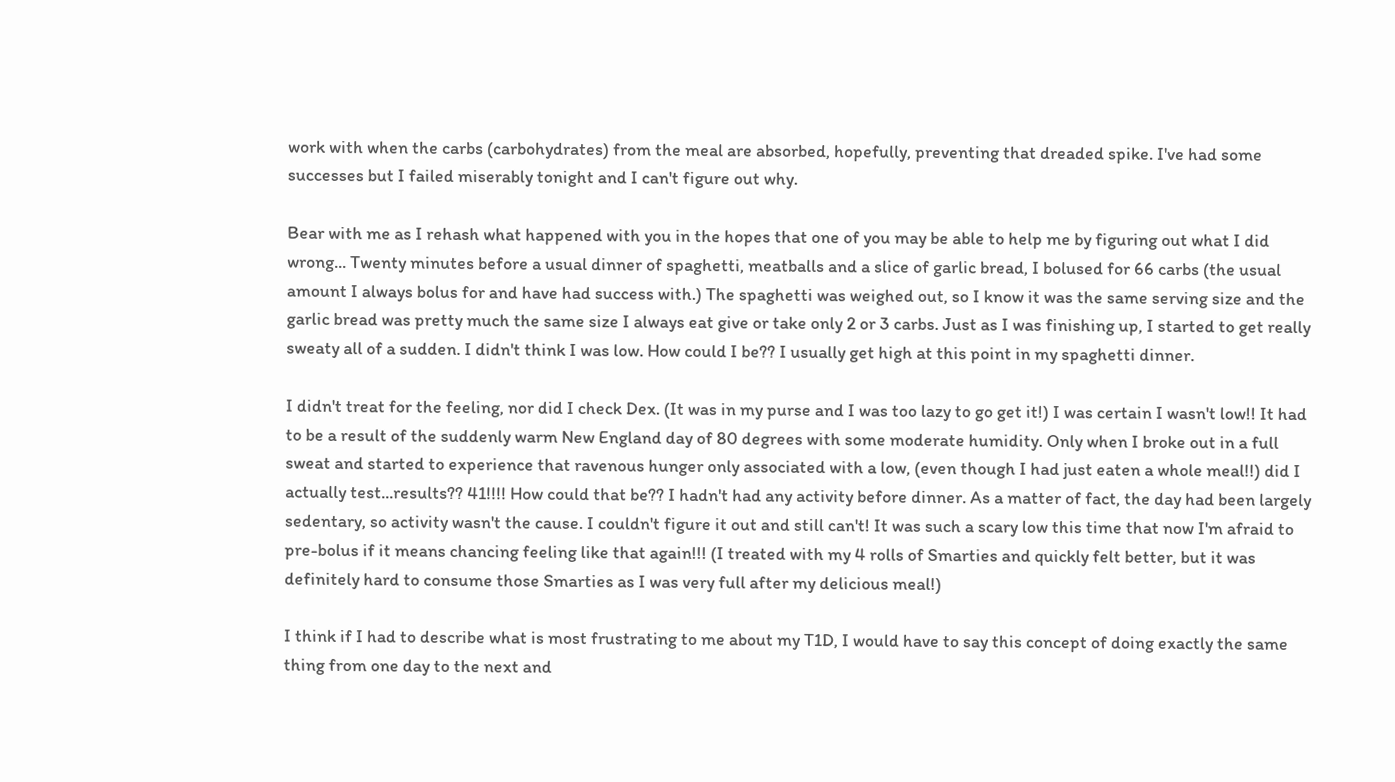work with when the carbs (carbohydrates) from the meal are absorbed, hopefully, preventing that dreaded spike. I've had some successes but I failed miserably tonight and I can't figure out why.

Bear with me as I rehash what happened with you in the hopes that one of you may be able to help me by figuring out what I did wrong... Twenty minutes before a usual dinner of spaghetti, meatballs and a slice of garlic bread, I bolused for 66 carbs (the usual amount I always bolus for and have had success with.) The spaghetti was weighed out, so I know it was the same serving size and the garlic bread was pretty much the same size I always eat give or take only 2 or 3 carbs. Just as I was finishing up, I started to get really sweaty all of a sudden. I didn't think I was low. How could I be?? I usually get high at this point in my spaghetti dinner.

I didn't treat for the feeling, nor did I check Dex. (It was in my purse and I was too lazy to go get it!) I was certain I wasn't low!! It had to be a result of the suddenly warm New England day of 80 degrees with some moderate humidity. Only when I broke out in a full sweat and started to experience that ravenous hunger only associated with a low, (even though I had just eaten a whole meal!!) did I actually test...results?? 41!!!! How could that be?? I hadn't had any activity before dinner. As a matter of fact, the day had been largely sedentary, so activity wasn't the cause. I couldn't figure it out and still can't! It was such a scary low this time that now I'm afraid to pre-bolus if it means chancing feeling like that again!!! (I treated with my 4 rolls of Smarties and quickly felt better, but it was definitely hard to consume those Smarties as I was very full after my delicious meal!)

I think if I had to describe what is most frustrating to me about my T1D, I would have to say this concept of doing exactly the same thing from one day to the next and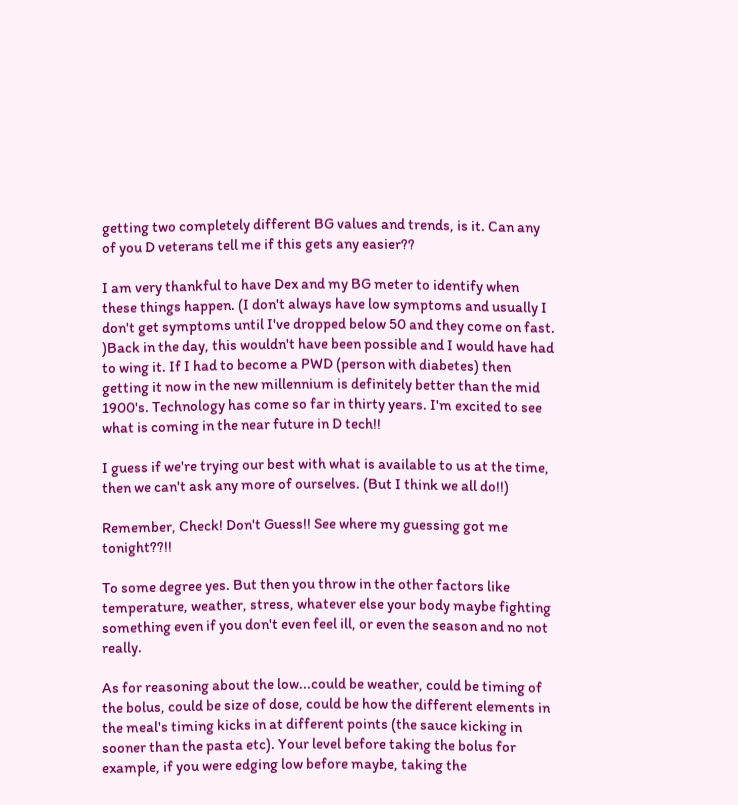getting two completely different BG values and trends, is it. Can any of you D veterans tell me if this gets any easier??

I am very thankful to have Dex and my BG meter to identify when these things happen. (I don't always have low symptoms and usually I don't get symptoms until I've dropped below 50 and they come on fast. )Back in the day, this wouldn't have been possible and I would have had to wing it. If I had to become a PWD (person with diabetes) then getting it now in the new millennium is definitely better than the mid 1900's. Technology has come so far in thirty years. I'm excited to see what is coming in the near future in D tech!!

I guess if we're trying our best with what is available to us at the time, then we can't ask any more of ourselves. (But I think we all do!!)

Remember, Check! Don't Guess!! See where my guessing got me tonight??!!

To some degree yes. But then you throw in the other factors like temperature, weather, stress, whatever else your body maybe fighting something even if you don't even feel ill, or even the season and no not really.

As for reasoning about the low...could be weather, could be timing of the bolus, could be size of dose, could be how the different elements in the meal's timing kicks in at different points (the sauce kicking in sooner than the pasta etc). Your level before taking the bolus for example, if you were edging low before maybe, taking the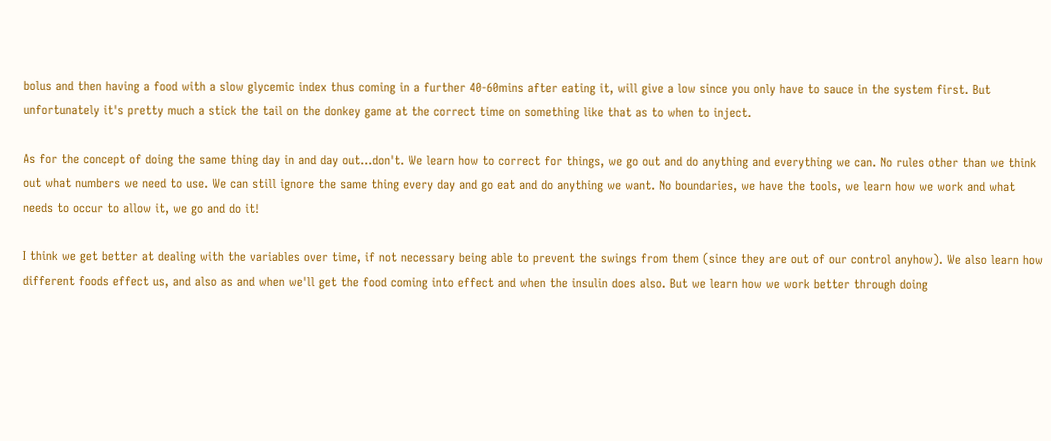bolus and then having a food with a slow glycemic index thus coming in a further 40-60mins after eating it, will give a low since you only have to sauce in the system first. But unfortunately it's pretty much a stick the tail on the donkey game at the correct time on something like that as to when to inject.

As for the concept of doing the same thing day in and day out...don't. We learn how to correct for things, we go out and do anything and everything we can. No rules other than we think out what numbers we need to use. We can still ignore the same thing every day and go eat and do anything we want. No boundaries, we have the tools, we learn how we work and what needs to occur to allow it, we go and do it!

I think we get better at dealing with the variables over time, if not necessary being able to prevent the swings from them (since they are out of our control anyhow). We also learn how different foods effect us, and also as and when we'll get the food coming into effect and when the insulin does also. But we learn how we work better through doing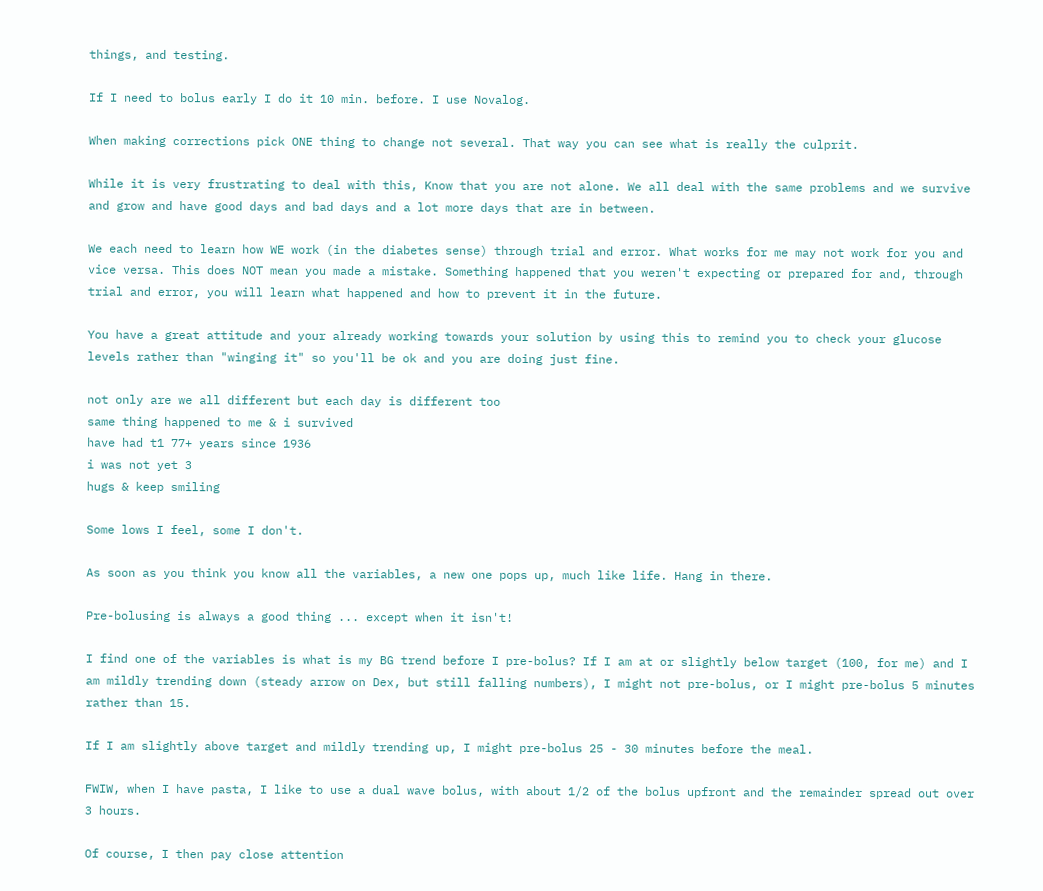things, and testing.

If I need to bolus early I do it 10 min. before. I use Novalog.

When making corrections pick ONE thing to change not several. That way you can see what is really the culprit.

While it is very frustrating to deal with this, Know that you are not alone. We all deal with the same problems and we survive and grow and have good days and bad days and a lot more days that are in between.

We each need to learn how WE work (in the diabetes sense) through trial and error. What works for me may not work for you and vice versa. This does NOT mean you made a mistake. Something happened that you weren't expecting or prepared for and, through trial and error, you will learn what happened and how to prevent it in the future.

You have a great attitude and your already working towards your solution by using this to remind you to check your glucose levels rather than "winging it" so you'll be ok and you are doing just fine.

not only are we all different but each day is different too
same thing happened to me & i survived
have had t1 77+ years since 1936
i was not yet 3
hugs & keep smiling

Some lows I feel, some I don't.

As soon as you think you know all the variables, a new one pops up, much like life. Hang in there.

Pre-bolusing is always a good thing ... except when it isn't!

I find one of the variables is what is my BG trend before I pre-bolus? If I am at or slightly below target (100, for me) and I am mildly trending down (steady arrow on Dex, but still falling numbers), I might not pre-bolus, or I might pre-bolus 5 minutes rather than 15.

If I am slightly above target and mildly trending up, I might pre-bolus 25 - 30 minutes before the meal.

FWIW, when I have pasta, I like to use a dual wave bolus, with about 1/2 of the bolus upfront and the remainder spread out over 3 hours.

Of course, I then pay close attention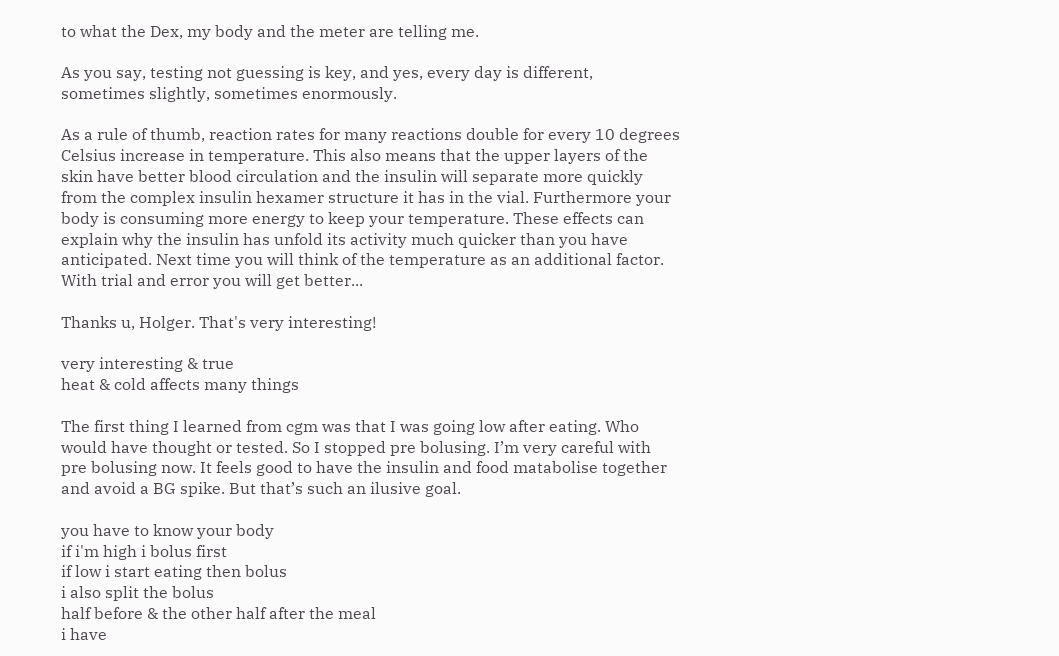to what the Dex, my body and the meter are telling me.

As you say, testing not guessing is key, and yes, every day is different, sometimes slightly, sometimes enormously.

As a rule of thumb, reaction rates for many reactions double for every 10 degrees Celsius increase in temperature. This also means that the upper layers of the skin have better blood circulation and the insulin will separate more quickly from the complex insulin hexamer structure it has in the vial. Furthermore your body is consuming more energy to keep your temperature. These effects can explain why the insulin has unfold its activity much quicker than you have anticipated. Next time you will think of the temperature as an additional factor. With trial and error you will get better...

Thanks u, Holger. That's very interesting!

very interesting & true
heat & cold affects many things

The first thing I learned from cgm was that I was going low after eating. Who would have thought or tested. So I stopped pre bolusing. I’m very careful with pre bolusing now. It feels good to have the insulin and food matabolise together and avoid a BG spike. But that’s such an ilusive goal.

you have to know your body
if i'm high i bolus first
if low i start eating then bolus
i also split the bolus
half before & the other half after the meal
i have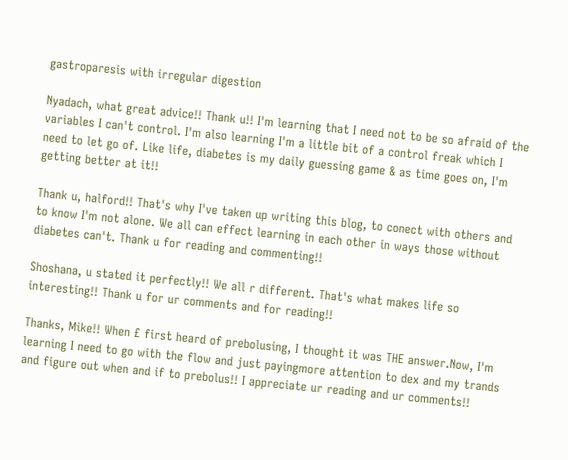gastroparesis with irregular digestion

Nyadach, what great advice!! Thank u!! I'm learning that I need not to be so afraid of the variables I can't control. I'm also learning I'm a little bit of a control freak which I need to let go of. Like life, diabetes is my daily guessing game & as time goes on, I'm getting better at it!!

Thank u, halford!! That's why I've taken up writing this blog, to conect with others and to know I'm not alone. We all can effect learning in each other in ways those without diabetes can't. Thank u for reading and commenting!!

Shoshana, u stated it perfectly!! We all r different. That's what makes life so interesting!! Thank u for ur comments and for reading!!

Thanks, Mike!! When £ first heard of prebolusing, I thought it was THE answer.Now, I'm learning I need to go with the flow and just payingmore attention to dex and my trands and figure out when and if to prebolus!! I appreciate ur reading and ur comments!!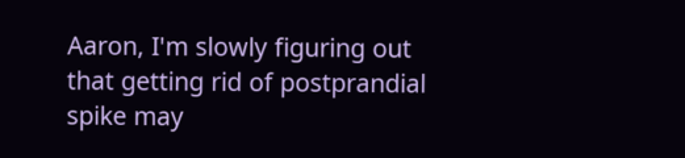Aaron, I'm slowly figuring out that getting rid of postprandial spike may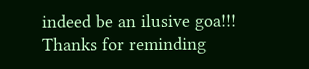indeed be an ilusive goa!!! Thanks for reminding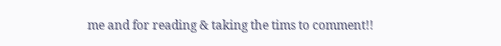me and for reading & taking the tims to comment!!